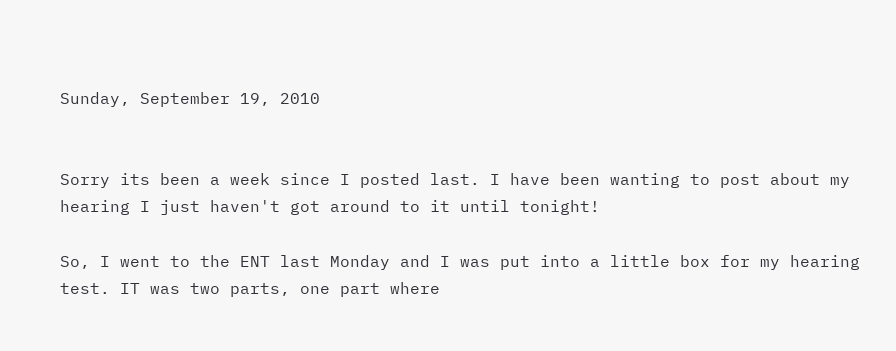Sunday, September 19, 2010


Sorry its been a week since I posted last. I have been wanting to post about my hearing I just haven't got around to it until tonight!

So, I went to the ENT last Monday and I was put into a little box for my hearing test. IT was two parts, one part where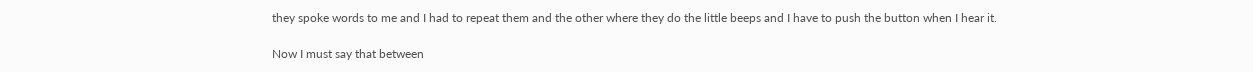they spoke words to me and I had to repeat them and the other where they do the little beeps and I have to push the button when I hear it.

Now I must say that between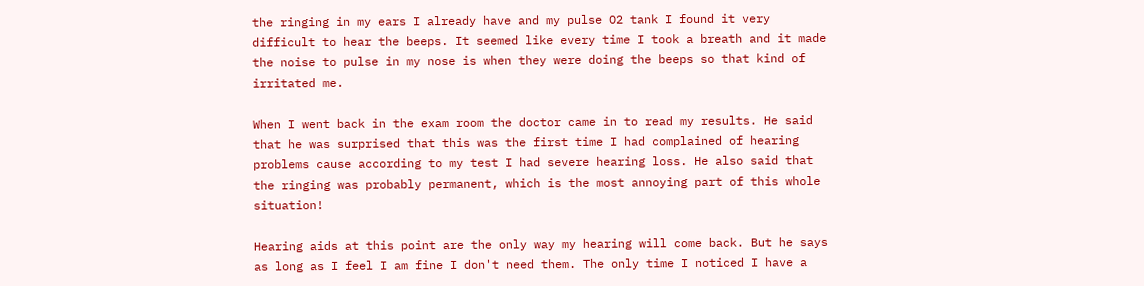the ringing in my ears I already have and my pulse O2 tank I found it very difficult to hear the beeps. It seemed like every time I took a breath and it made the noise to pulse in my nose is when they were doing the beeps so that kind of irritated me.

When I went back in the exam room the doctor came in to read my results. He said that he was surprised that this was the first time I had complained of hearing problems cause according to my test I had severe hearing loss. He also said that the ringing was probably permanent, which is the most annoying part of this whole situation!

Hearing aids at this point are the only way my hearing will come back. But he says as long as I feel I am fine I don't need them. The only time I noticed I have a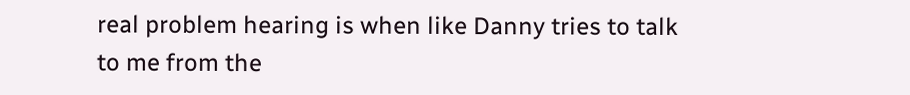real problem hearing is when like Danny tries to talk to me from the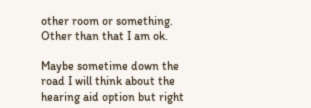other room or something. Other than that I am ok.

Maybe sometime down the road I will think about the hearing aid option but right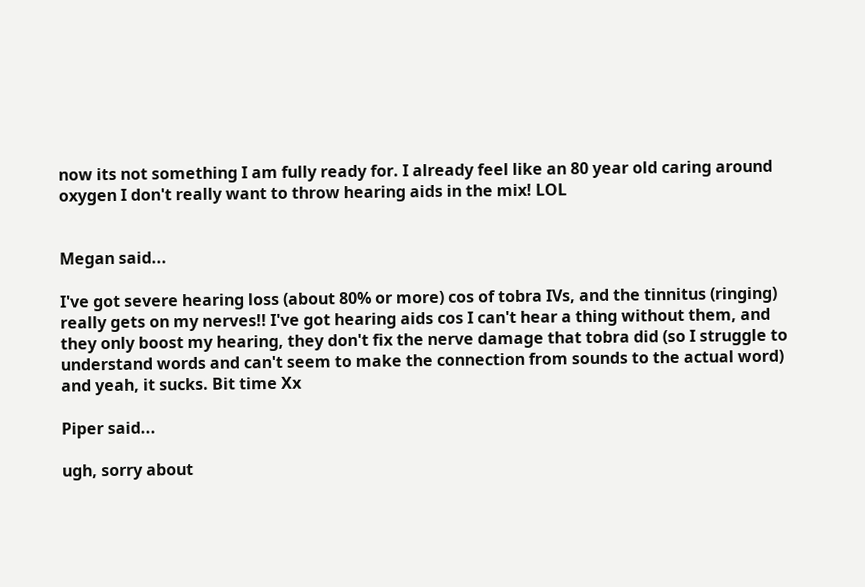now its not something I am fully ready for. I already feel like an 80 year old caring around oxygen I don't really want to throw hearing aids in the mix! LOL


Megan said...

I've got severe hearing loss (about 80% or more) cos of tobra IVs, and the tinnitus (ringing) really gets on my nerves!! I've got hearing aids cos I can't hear a thing without them, and they only boost my hearing, they don't fix the nerve damage that tobra did (so I struggle to understand words and can't seem to make the connection from sounds to the actual word) and yeah, it sucks. Bit time Xx

Piper said...

ugh, sorry about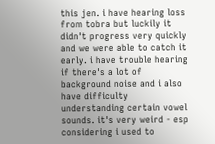this jen. i have hearing loss from tobra but luckily it didn't progress very quickly and we were able to catch it early. i have trouble hearing if there's a lot of background noise and i also have difficulty understanding certain vowel sounds. it's very weird - esp considering i used to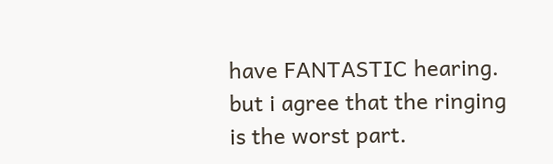have FANTASTIC hearing. but i agree that the ringing is the worst part.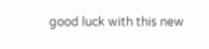good luck with this new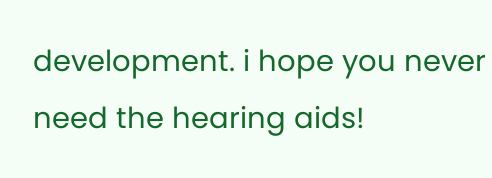development. i hope you never need the hearing aids!